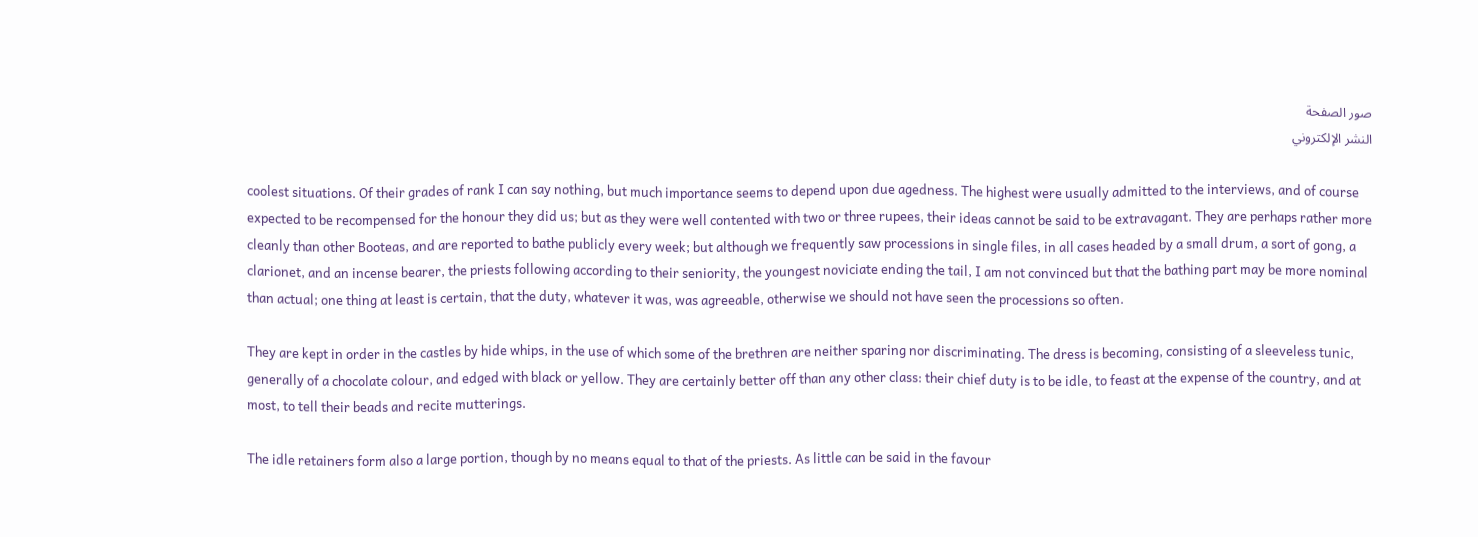صور الصفحة
النشر الإلكتروني

coolest situations. Of their grades of rank I can say nothing, but much importance seems to depend upon due agedness. The highest were usually admitted to the interviews, and of course expected to be recompensed for the honour they did us; but as they were well contented with two or three rupees, their ideas cannot be said to be extravagant. They are perhaps rather more cleanly than other Booteas, and are reported to bathe publicly every week; but although we frequently saw processions in single files, in all cases headed by a small drum, a sort of gong, a clarionet, and an incense bearer, the priests following according to their seniority, the youngest noviciate ending the tail, I am not convinced but that the bathing part may be more nominal than actual; one thing at least is certain, that the duty, whatever it was, was agreeable, otherwise we should not have seen the processions so often.

They are kept in order in the castles by hide whips, in the use of which some of the brethren are neither sparing nor discriminating. The dress is becoming, consisting of a sleeveless tunic, generally of a chocolate colour, and edged with black or yellow. They are certainly better off than any other class: their chief duty is to be idle, to feast at the expense of the country, and at most, to tell their beads and recite mutterings.

The idle retainers form also a large portion, though by no means equal to that of the priests. As little can be said in the favour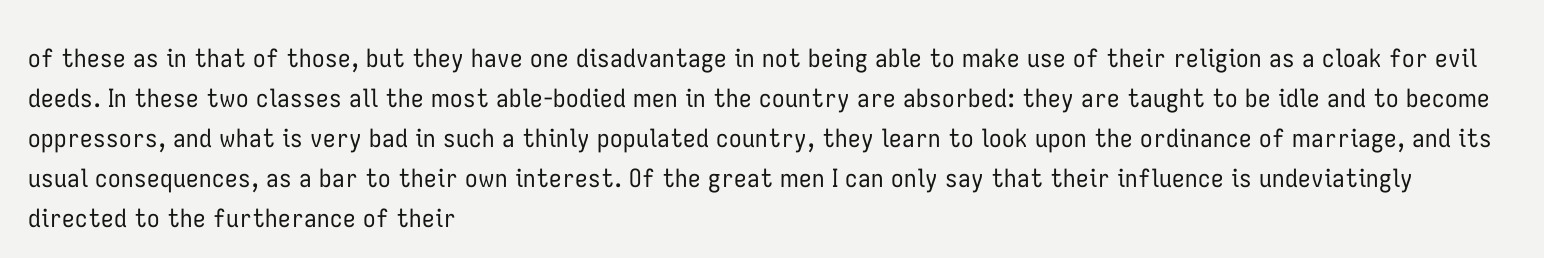of these as in that of those, but they have one disadvantage in not being able to make use of their religion as a cloak for evil deeds. In these two classes all the most able-bodied men in the country are absorbed: they are taught to be idle and to become oppressors, and what is very bad in such a thinly populated country, they learn to look upon the ordinance of marriage, and its usual consequences, as a bar to their own interest. Of the great men I can only say that their influence is undeviatingly directed to the furtherance of their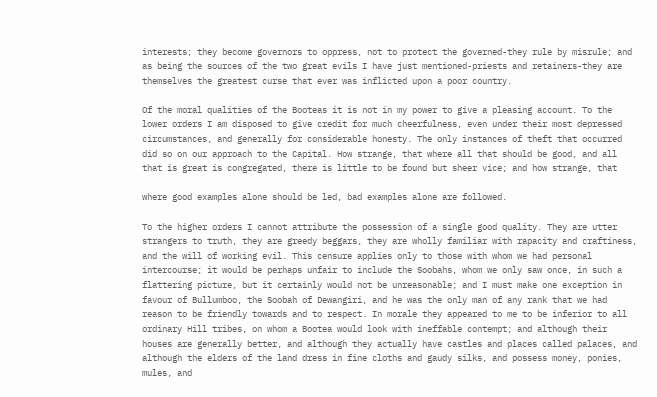interests; they become governors to oppress, not to protect the governed-they rule by misrule; and as being the sources of the two great evils I have just mentioned-priests and retainers-they are themselves the greatest curse that ever was inflicted upon a poor country.

Of the moral qualities of the Booteas it is not in my power to give a pleasing account. To the lower orders I am disposed to give credit for much cheerfulness, even under their most depressed circumstances, and generally for considerable honesty. The only instances of theft that occurred did so on our approach to the Capital. How strange, that where all that should be good, and all that is great is congregated, there is little to be found but sheer vice; and how strange, that

where good examples alone should be led, bad examples alone are followed.

To the higher orders I cannot attribute the possession of a single good quality. They are utter strangers to truth, they are greedy beggars, they are wholly familiar with rapacity and craftiness, and the will of working evil. This censure applies only to those with whom we had personal intercourse; it would be perhaps unfair to include the Soobahs, whom we only saw once, in such a flattering picture, but it certainly would not be unreasonable; and I must make one exception in favour of Bullumboo, the Soobah of Dewangiri, and he was the only man of any rank that we had reason to be friendly towards and to respect. In morale they appeared to me to be inferior to all ordinary Hill tribes, on whom a Bootea would look with ineffable contempt; and although their houses are generally better, and although they actually have castles and places called palaces, and although the elders of the land dress in fine cloths and gaudy silks, and possess money, ponies, mules, and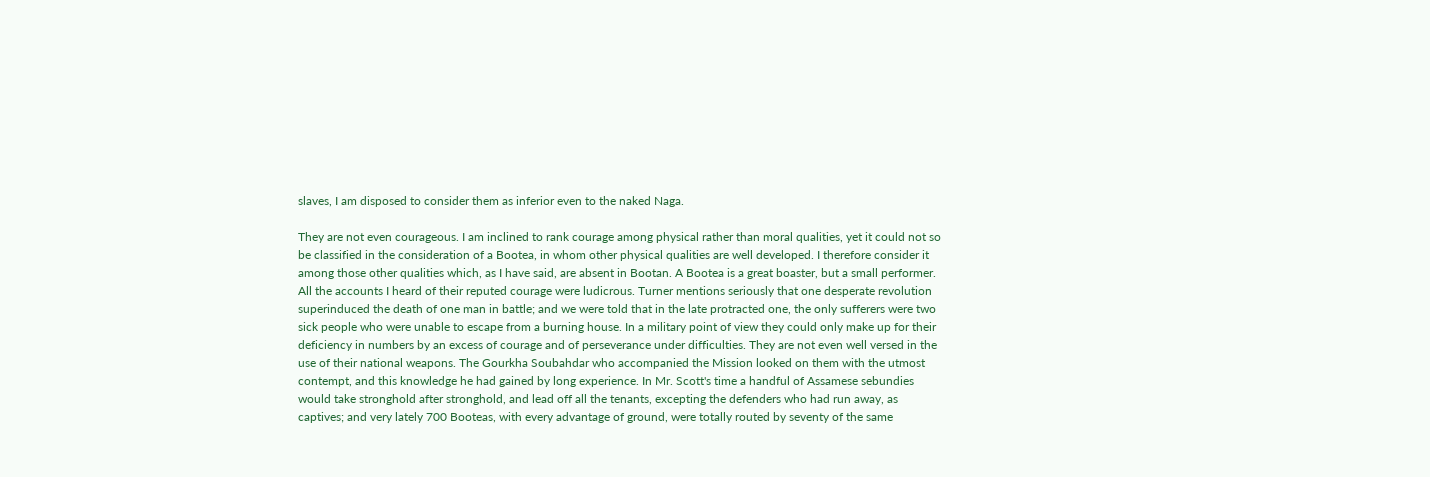slaves, I am disposed to consider them as inferior even to the naked Naga.

They are not even courageous. I am inclined to rank courage among physical rather than moral qualities, yet it could not so be classified in the consideration of a Bootea, in whom other physical qualities are well developed. I therefore consider it among those other qualities which, as I have said, are absent in Bootan. A Bootea is a great boaster, but a small performer. All the accounts I heard of their reputed courage were ludicrous. Turner mentions seriously that one desperate revolution superinduced the death of one man in battle; and we were told that in the late protracted one, the only sufferers were two sick people who were unable to escape from a burning house. In a military point of view they could only make up for their deficiency in numbers by an excess of courage and of perseverance under difficulties. They are not even well versed in the use of their national weapons. The Gourkha Soubahdar who accompanied the Mission looked on them with the utmost contempt, and this knowledge he had gained by long experience. In Mr. Scott's time a handful of Assamese sebundies would take stronghold after stronghold, and lead off all the tenants, excepting the defenders who had run away, as captives; and very lately 700 Booteas, with every advantage of ground, were totally routed by seventy of the same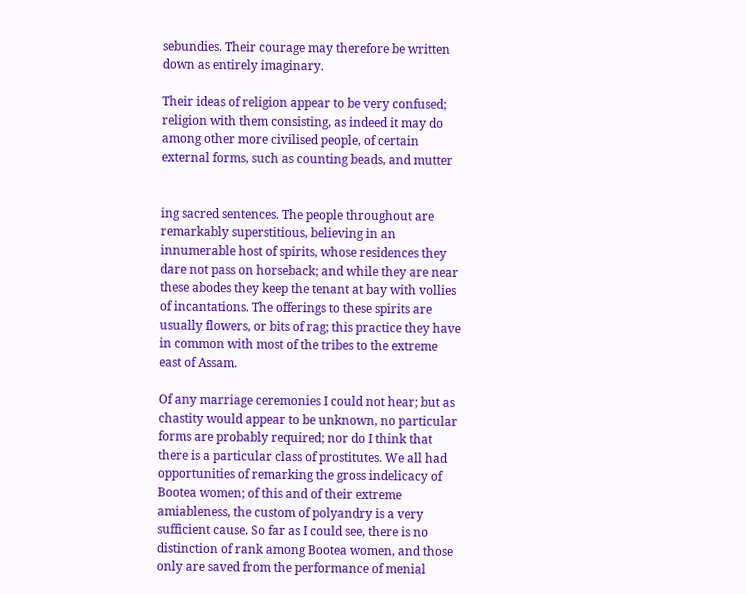sebundies. Their courage may therefore be written down as entirely imaginary.

Their ideas of religion appear to be very confused; religion with them consisting, as indeed it may do among other more civilised people, of certain external forms, such as counting beads, and mutter


ing sacred sentences. The people throughout are remarkably superstitious, believing in an innumerable host of spirits, whose residences they dare not pass on horseback; and while they are near these abodes they keep the tenant at bay with vollies of incantations. The offerings to these spirits are usually flowers, or bits of rag; this practice they have in common with most of the tribes to the extreme east of Assam.

Of any marriage ceremonies I could not hear; but as chastity would appear to be unknown, no particular forms are probably required; nor do I think that there is a particular class of prostitutes. We all had opportunities of remarking the gross indelicacy of Bootea women; of this and of their extreme amiableness, the custom of polyandry is a very sufficient cause. So far as I could see, there is no distinction of rank among Bootea women, and those only are saved from the performance of menial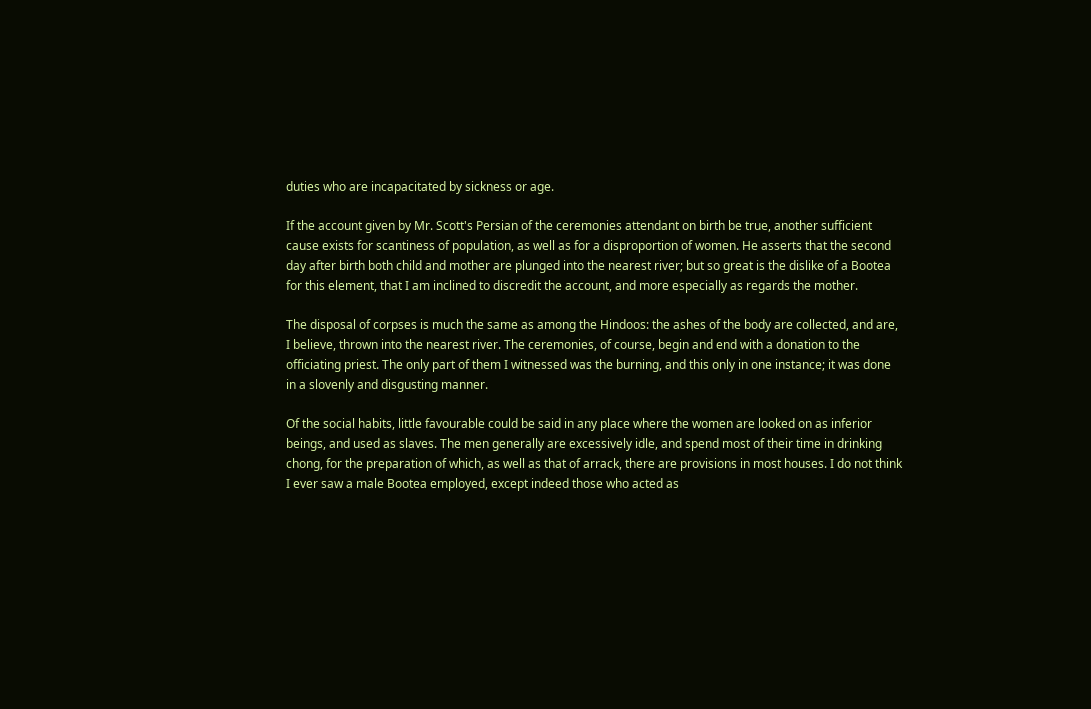duties who are incapacitated by sickness or age.

If the account given by Mr. Scott's Persian of the ceremonies attendant on birth be true, another sufficient cause exists for scantiness of population, as well as for a disproportion of women. He asserts that the second day after birth both child and mother are plunged into the nearest river; but so great is the dislike of a Bootea for this element, that I am inclined to discredit the account, and more especially as regards the mother.

The disposal of corpses is much the same as among the Hindoos: the ashes of the body are collected, and are, I believe, thrown into the nearest river. The ceremonies, of course, begin and end with a donation to the officiating priest. The only part of them I witnessed was the burning, and this only in one instance; it was done in a slovenly and disgusting manner.

Of the social habits, little favourable could be said in any place where the women are looked on as inferior beings, and used as slaves. The men generally are excessively idle, and spend most of their time in drinking chong, for the preparation of which, as well as that of arrack, there are provisions in most houses. I do not think I ever saw a male Bootea employed, except indeed those who acted as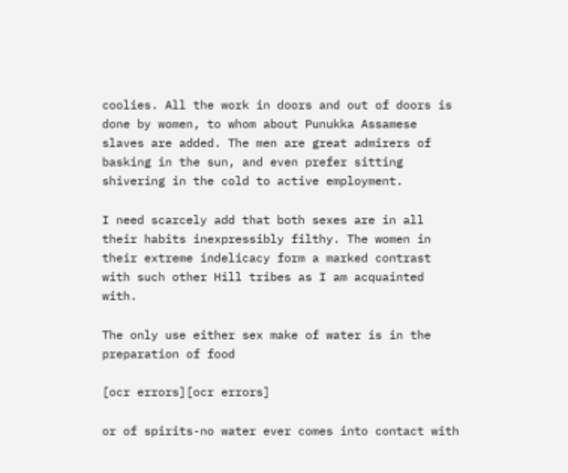coolies. All the work in doors and out of doors is done by women, to whom about Punukka Assamese slaves are added. The men are great admirers of basking in the sun, and even prefer sitting shivering in the cold to active employment.

I need scarcely add that both sexes are in all their habits inexpressibly filthy. The women in their extreme indelicacy form a marked contrast with such other Hill tribes as I am acquainted with.

The only use either sex make of water is in the preparation of food

[ocr errors][ocr errors]

or of spirits-no water ever comes into contact with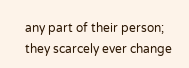any part of their person; they scarcely ever change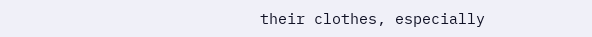their clothes, especially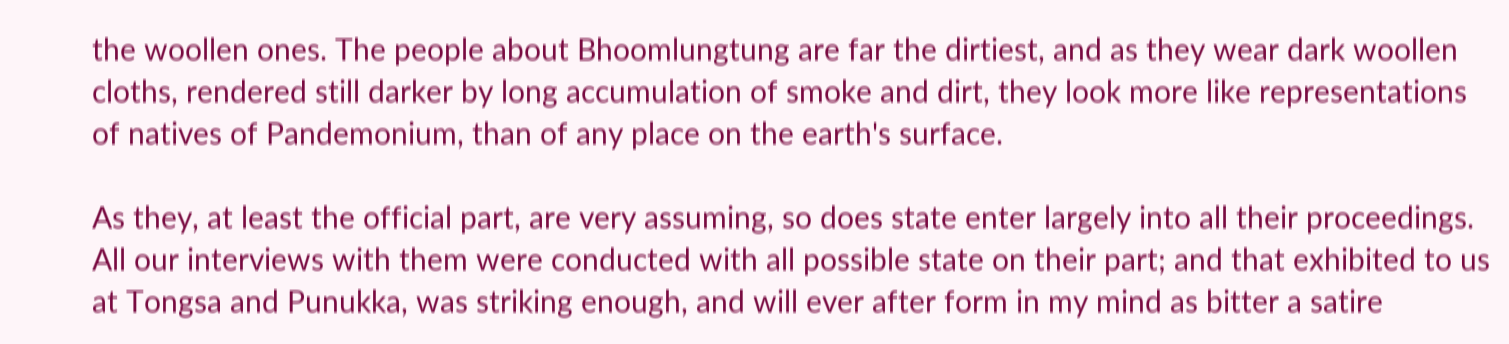the woollen ones. The people about Bhoomlungtung are far the dirtiest, and as they wear dark woollen cloths, rendered still darker by long accumulation of smoke and dirt, they look more like representations of natives of Pandemonium, than of any place on the earth's surface.

As they, at least the official part, are very assuming, so does state enter largely into all their proceedings. All our interviews with them were conducted with all possible state on their part; and that exhibited to us at Tongsa and Punukka, was striking enough, and will ever after form in my mind as bitter a satire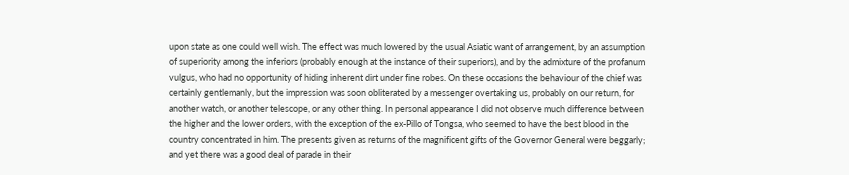upon state as one could well wish. The effect was much lowered by the usual Asiatic want of arrangement, by an assumption of superiority among the inferiors (probably enough at the instance of their superiors), and by the admixture of the profanum vulgus, who had no opportunity of hiding inherent dirt under fine robes. On these occasions the behaviour of the chief was certainly gentlemanly, but the impression was soon obliterated by a messenger overtaking us, probably on our return, for another watch, or another telescope, or any other thing. In personal appearance I did not observe much difference between the higher and the lower orders, with the exception of the ex-Pillo of Tongsa, who seemed to have the best blood in the country concentrated in him. The presents given as returns of the magnificent gifts of the Governor General were beggarly; and yet there was a good deal of parade in their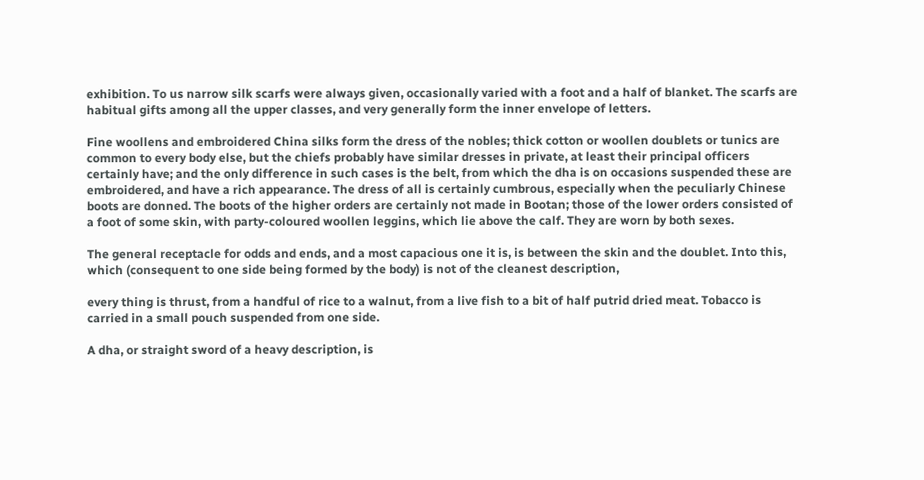exhibition. To us narrow silk scarfs were always given, occasionally varied with a foot and a half of blanket. The scarfs are habitual gifts among all the upper classes, and very generally form the inner envelope of letters.

Fine woollens and embroidered China silks form the dress of the nobles; thick cotton or woollen doublets or tunics are common to every body else, but the chiefs probably have similar dresses in private, at least their principal officers certainly have; and the only difference in such cases is the belt, from which the dha is on occasions suspended these are embroidered, and have a rich appearance. The dress of all is certainly cumbrous, especially when the peculiarly Chinese boots are donned. The boots of the higher orders are certainly not made in Bootan; those of the lower orders consisted of a foot of some skin, with party-coloured woollen leggins, which lie above the calf. They are worn by both sexes.

The general receptacle for odds and ends, and a most capacious one it is, is between the skin and the doublet. Into this, which (consequent to one side being formed by the body) is not of the cleanest description,

every thing is thrust, from a handful of rice to a walnut, from a live fish to a bit of half putrid dried meat. Tobacco is carried in a small pouch suspended from one side.

A dha, or straight sword of a heavy description, is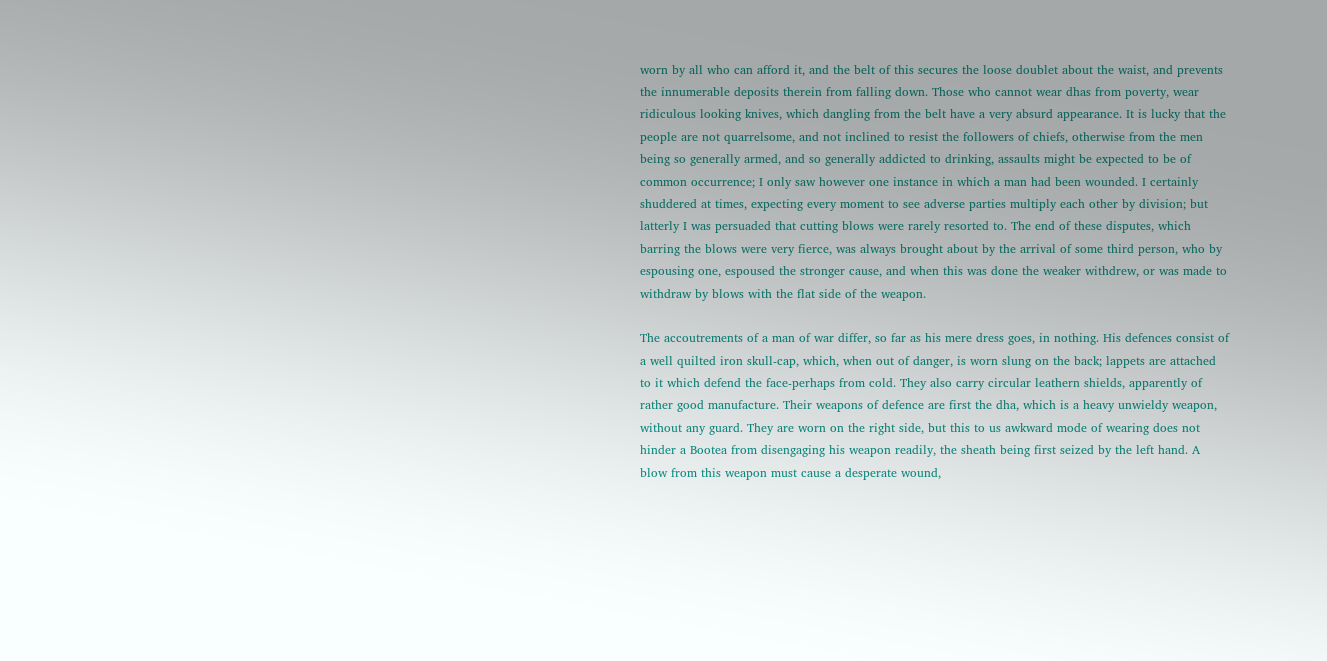worn by all who can afford it, and the belt of this secures the loose doublet about the waist, and prevents the innumerable deposits therein from falling down. Those who cannot wear dhas from poverty, wear ridiculous looking knives, which dangling from the belt have a very absurd appearance. It is lucky that the people are not quarrelsome, and not inclined to resist the followers of chiefs, otherwise from the men being so generally armed, and so generally addicted to drinking, assaults might be expected to be of common occurrence; I only saw however one instance in which a man had been wounded. I certainly shuddered at times, expecting every moment to see adverse parties multiply each other by division; but latterly I was persuaded that cutting blows were rarely resorted to. The end of these disputes, which barring the blows were very fierce, was always brought about by the arrival of some third person, who by espousing one, espoused the stronger cause, and when this was done the weaker withdrew, or was made to withdraw by blows with the flat side of the weapon.

The accoutrements of a man of war differ, so far as his mere dress goes, in nothing. His defences consist of a well quilted iron skull-cap, which, when out of danger, is worn slung on the back; lappets are attached to it which defend the face-perhaps from cold. They also carry circular leathern shields, apparently of rather good manufacture. Their weapons of defence are first the dha, which is a heavy unwieldy weapon, without any guard. They are worn on the right side, but this to us awkward mode of wearing does not hinder a Bootea from disengaging his weapon readily, the sheath being first seized by the left hand. A blow from this weapon must cause a desperate wound,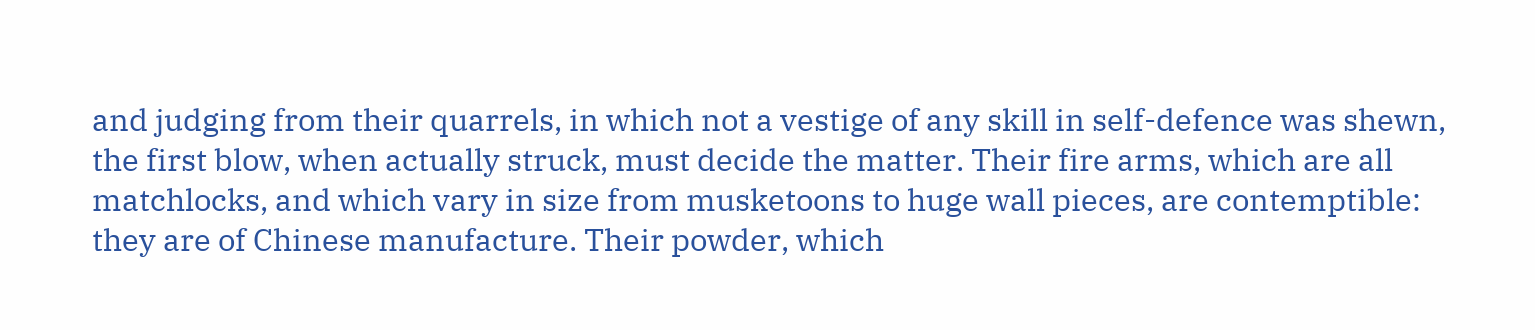and judging from their quarrels, in which not a vestige of any skill in self-defence was shewn, the first blow, when actually struck, must decide the matter. Their fire arms, which are all matchlocks, and which vary in size from musketoons to huge wall pieces, are contemptible: they are of Chinese manufacture. Their powder, which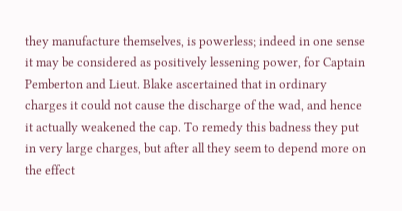they manufacture themselves, is powerless; indeed in one sense it may be considered as positively lessening power, for Captain Pemberton and Lieut. Blake ascertained that in ordinary charges it could not cause the discharge of the wad, and hence it actually weakened the cap. To remedy this badness they put in very large charges, but after all they seem to depend more on the effect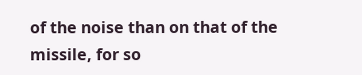of the noise than on that of the missile, for so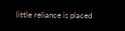little reliance is placed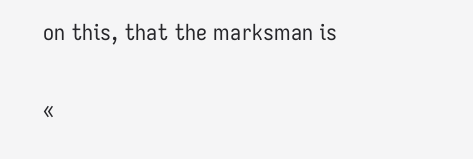on this, that the marksman is


«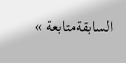السابقةمتابعة »